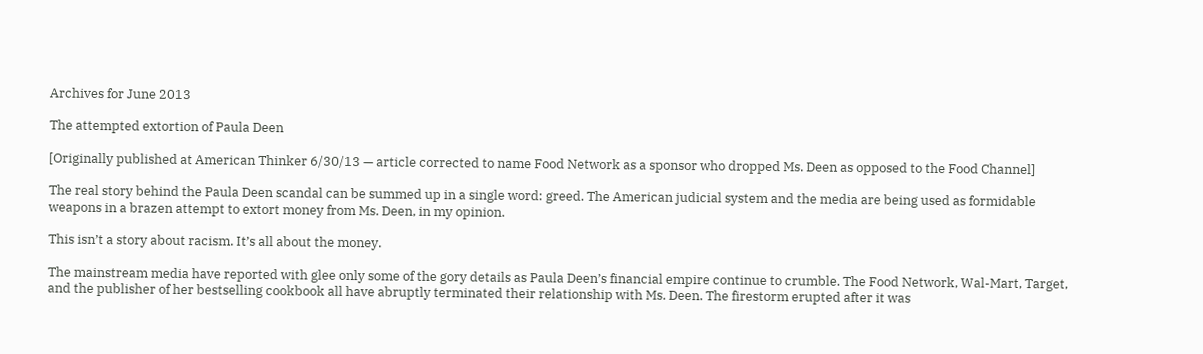Archives for June 2013

The attempted extortion of Paula Deen

[Originally published at American Thinker 6/30/13 — article corrected to name Food Network as a sponsor who dropped Ms. Deen as opposed to the Food Channel]

The real story behind the Paula Deen scandal can be summed up in a single word: greed. The American judicial system and the media are being used as formidable weapons in a brazen attempt to extort money from Ms. Deen, in my opinion.

This isn’t a story about racism. It’s all about the money.

The mainstream media have reported with glee only some of the gory details as Paula Deen’s financial empire continue to crumble. The Food Network, Wal-Mart, Target, and the publisher of her bestselling cookbook all have abruptly terminated their relationship with Ms. Deen. The firestorm erupted after it was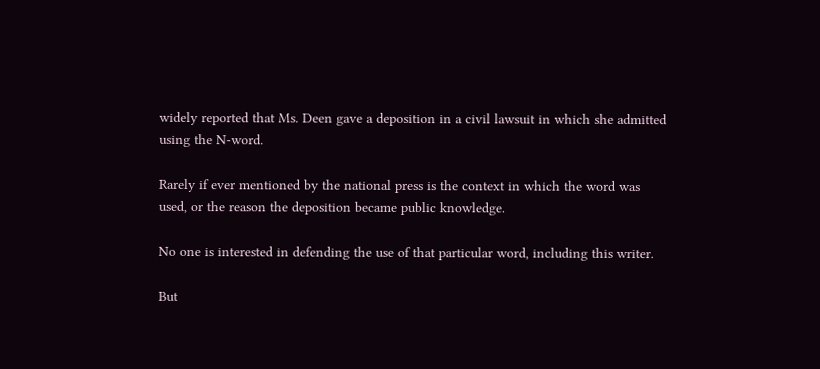widely reported that Ms. Deen gave a deposition in a civil lawsuit in which she admitted using the N-word.

Rarely if ever mentioned by the national press is the context in which the word was used, or the reason the deposition became public knowledge.

No one is interested in defending the use of that particular word, including this writer.

But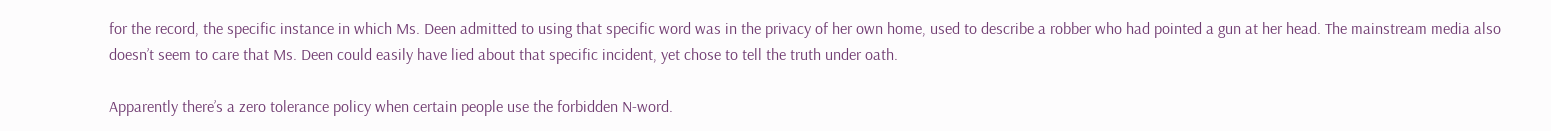for the record, the specific instance in which Ms. Deen admitted to using that specific word was in the privacy of her own home, used to describe a robber who had pointed a gun at her head. The mainstream media also doesn’t seem to care that Ms. Deen could easily have lied about that specific incident, yet chose to tell the truth under oath.

Apparently there’s a zero tolerance policy when certain people use the forbidden N-word.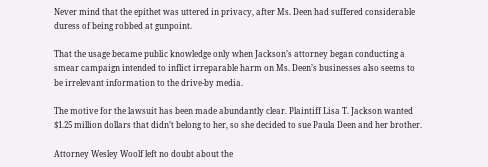Never mind that the epithet was uttered in privacy, after Ms. Deen had suffered considerable duress of being robbed at gunpoint.

That the usage became public knowledge only when Jackson’s attorney began conducting a smear campaign intended to inflict irreparable harm on Ms. Deen’s businesses also seems to be irrelevant information to the drive-by media.

The motive for the lawsuit has been made abundantly clear. Plaintiff Lisa T. Jackson wanted $1.25 million dollars that didn’t belong to her, so she decided to sue Paula Deen and her brother.

Attorney Wesley Woolf left no doubt about the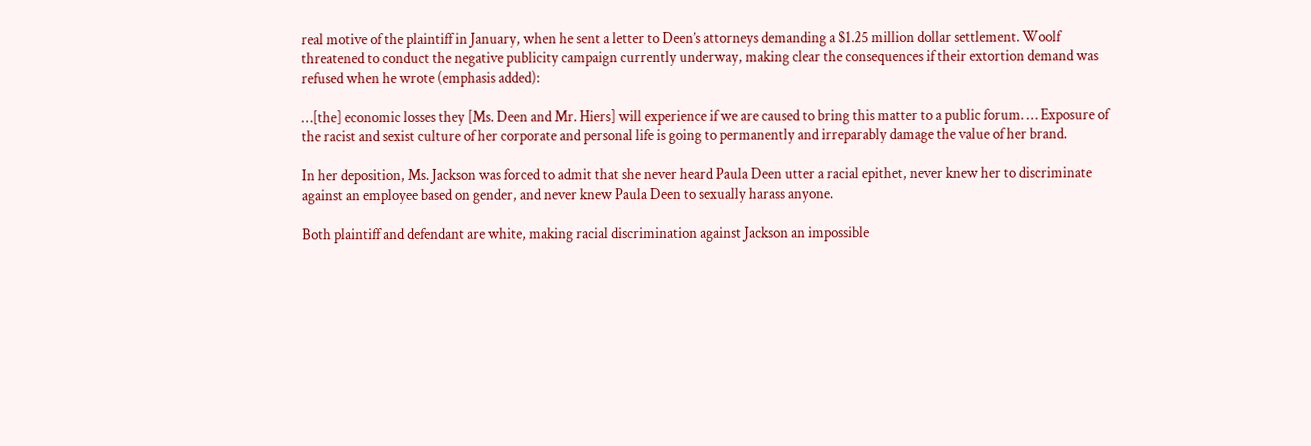real motive of the plaintiff in January, when he sent a letter to Deen’s attorneys demanding a $1.25 million dollar settlement. Woolf threatened to conduct the negative publicity campaign currently underway, making clear the consequences if their extortion demand was refused when he wrote (emphasis added):

…[the] economic losses they [Ms. Deen and Mr. Hiers] will experience if we are caused to bring this matter to a public forum. … Exposure of the racist and sexist culture of her corporate and personal life is going to permanently and irreparably damage the value of her brand.

In her deposition, Ms. Jackson was forced to admit that she never heard Paula Deen utter a racial epithet, never knew her to discriminate against an employee based on gender, and never knew Paula Deen to sexually harass anyone.

Both plaintiff and defendant are white, making racial discrimination against Jackson an impossible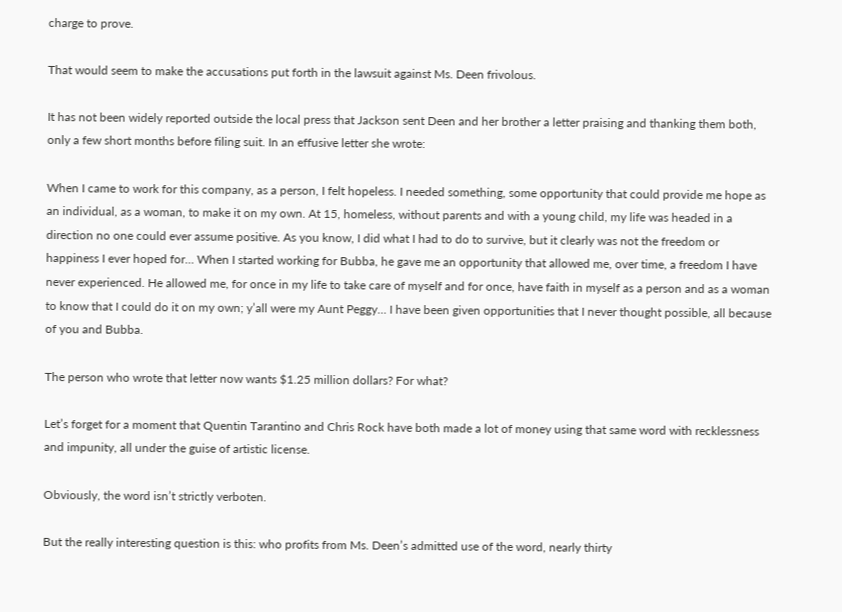charge to prove.

That would seem to make the accusations put forth in the lawsuit against Ms. Deen frivolous.

It has not been widely reported outside the local press that Jackson sent Deen and her brother a letter praising and thanking them both, only a few short months before filing suit. In an effusive letter she wrote:

When I came to work for this company, as a person, I felt hopeless. I needed something, some opportunity that could provide me hope as an individual, as a woman, to make it on my own. At 15, homeless, without parents and with a young child, my life was headed in a direction no one could ever assume positive. As you know, I did what I had to do to survive, but it clearly was not the freedom or happiness I ever hoped for… When I started working for Bubba, he gave me an opportunity that allowed me, over time, a freedom I have never experienced. He allowed me, for once in my life to take care of myself and for once, have faith in myself as a person and as a woman to know that I could do it on my own; y’all were my Aunt Peggy… I have been given opportunities that I never thought possible, all because of you and Bubba.

The person who wrote that letter now wants $1.25 million dollars? For what?

Let’s forget for a moment that Quentin Tarantino and Chris Rock have both made a lot of money using that same word with recklessness and impunity, all under the guise of artistic license.

Obviously, the word isn’t strictly verboten.

But the really interesting question is this: who profits from Ms. Deen’s admitted use of the word, nearly thirty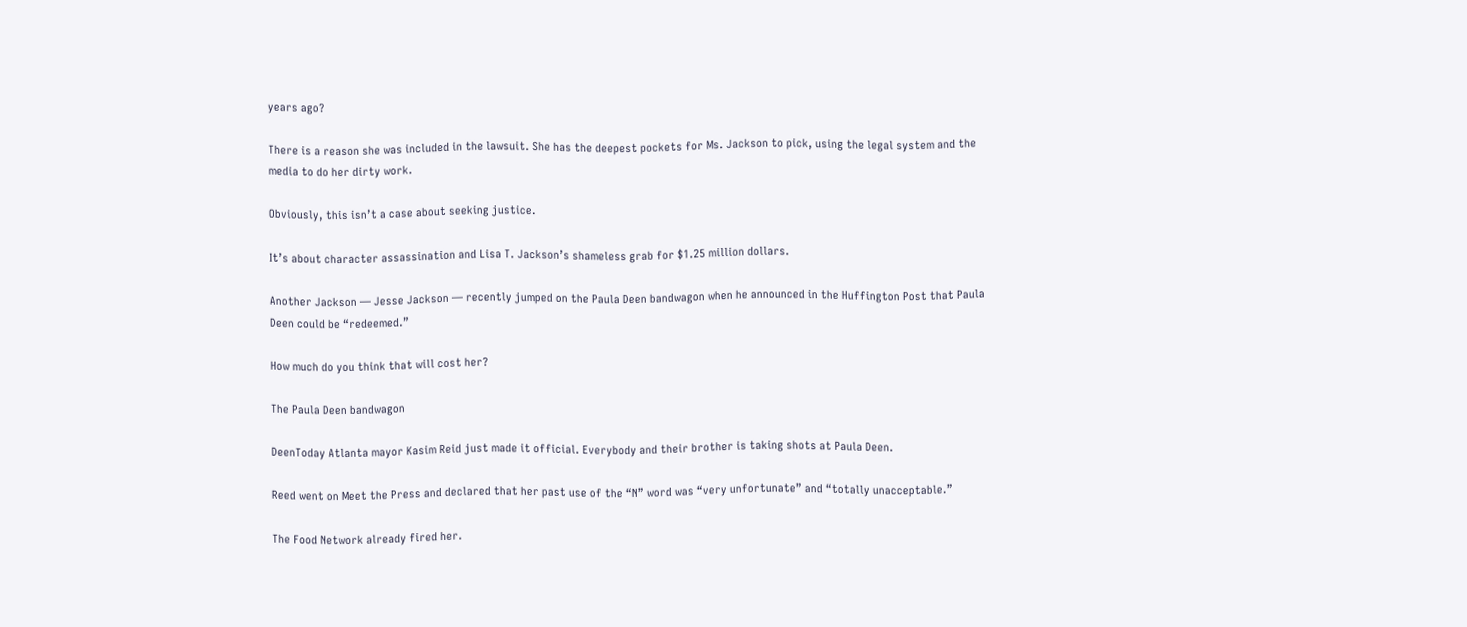years ago?

There is a reason she was included in the lawsuit. She has the deepest pockets for Ms. Jackson to pick, using the legal system and the media to do her dirty work.

Obviously, this isn’t a case about seeking justice.

It’s about character assassination and Lisa T. Jackson’s shameless grab for $1.25 million dollars.

Another Jackson — Jesse Jackson — recently jumped on the Paula Deen bandwagon when he announced in the Huffington Post that Paula Deen could be “redeemed.”

How much do you think that will cost her?

The Paula Deen bandwagon

DeenToday Atlanta mayor Kasim Reid just made it official. Everybody and their brother is taking shots at Paula Deen.

Reed went on Meet the Press and declared that her past use of the “N” word was “very unfortunate” and “totally unacceptable.”

The Food Network already fired her.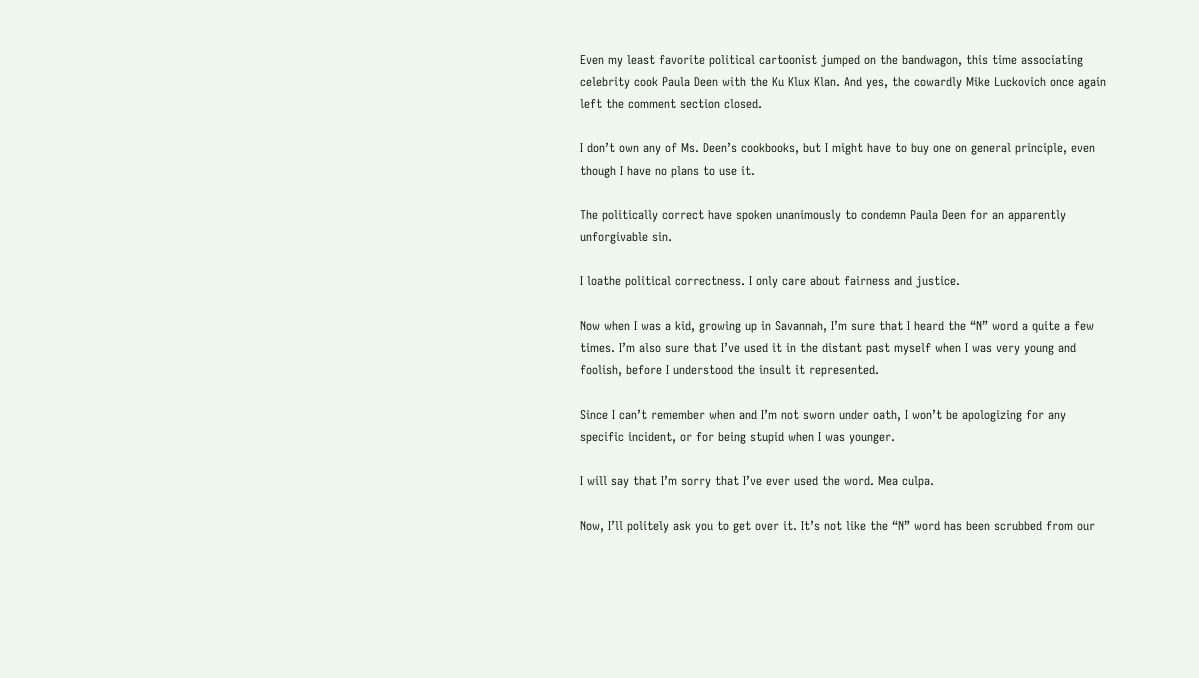Even my least favorite political cartoonist jumped on the bandwagon, this time associating celebrity cook Paula Deen with the Ku Klux Klan. And yes, the cowardly Mike Luckovich once again left the comment section closed.

I don’t own any of Ms. Deen’s cookbooks, but I might have to buy one on general principle, even though I have no plans to use it.

The politically correct have spoken unanimously to condemn Paula Deen for an apparently unforgivable sin.

I loathe political correctness. I only care about fairness and justice.

Now when I was a kid, growing up in Savannah, I’m sure that I heard the “N” word a quite a few times. I’m also sure that I’ve used it in the distant past myself when I was very young and foolish, before I understood the insult it represented.

Since I can’t remember when and I’m not sworn under oath, I won’t be apologizing for any specific incident, or for being stupid when I was younger.

I will say that I’m sorry that I’ve ever used the word. Mea culpa.

Now, I’ll politely ask you to get over it. It’s not like the “N” word has been scrubbed from our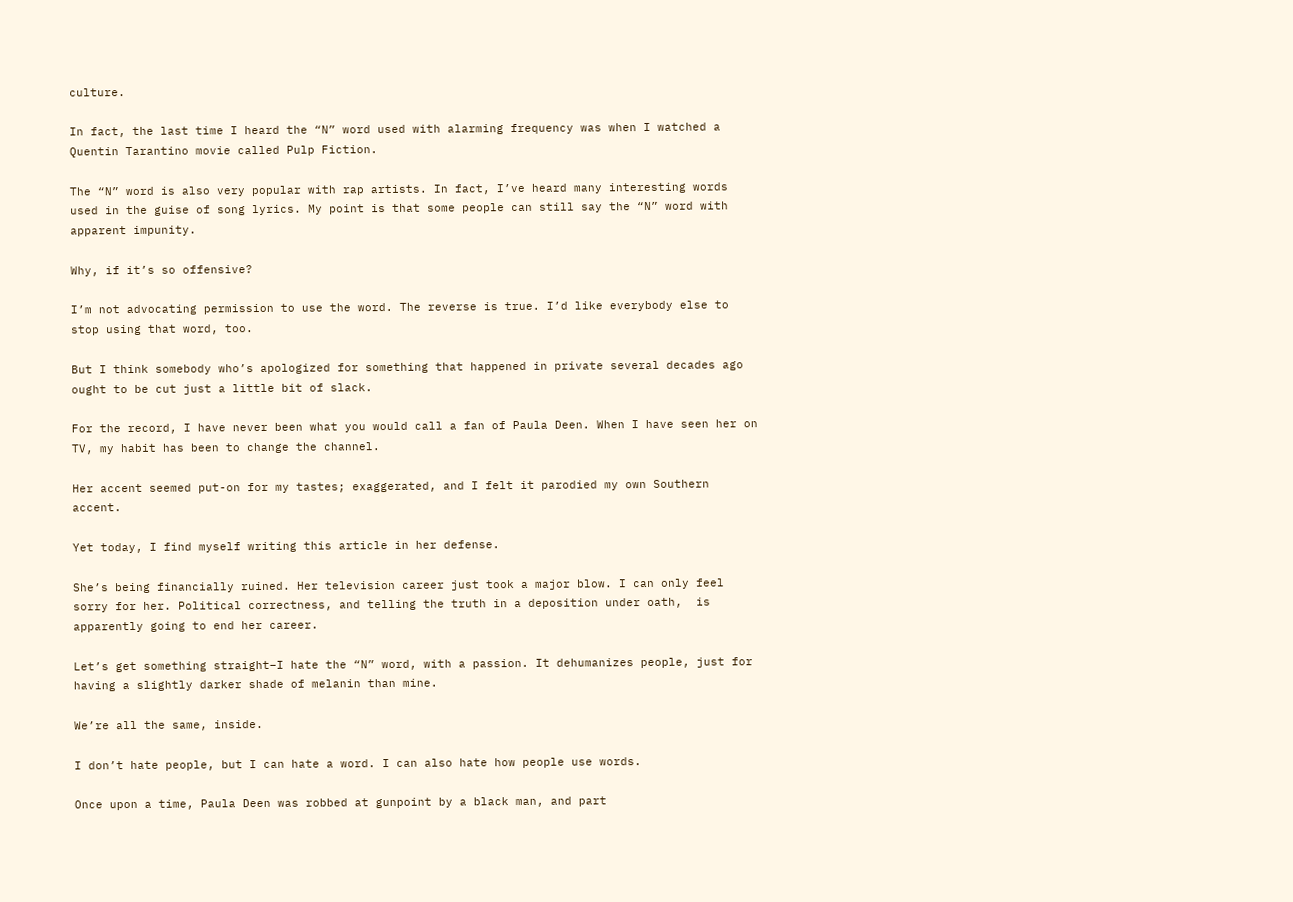culture.

In fact, the last time I heard the “N” word used with alarming frequency was when I watched a Quentin Tarantino movie called Pulp Fiction.

The “N” word is also very popular with rap artists. In fact, I’ve heard many interesting words used in the guise of song lyrics. My point is that some people can still say the “N” word with apparent impunity.

Why, if it’s so offensive?

I’m not advocating permission to use the word. The reverse is true. I’d like everybody else to stop using that word, too.

But I think somebody who’s apologized for something that happened in private several decades ago ought to be cut just a little bit of slack.

For the record, I have never been what you would call a fan of Paula Deen. When I have seen her on TV, my habit has been to change the channel.

Her accent seemed put-on for my tastes; exaggerated, and I felt it parodied my own Southern accent.

Yet today, I find myself writing this article in her defense.

She’s being financially ruined. Her television career just took a major blow. I can only feel sorry for her. Political correctness, and telling the truth in a deposition under oath,  is apparently going to end her career.

Let’s get something straight–I hate the “N” word, with a passion. It dehumanizes people, just for having a slightly darker shade of melanin than mine.

We’re all the same, inside.

I don’t hate people, but I can hate a word. I can also hate how people use words.

Once upon a time, Paula Deen was robbed at gunpoint by a black man, and part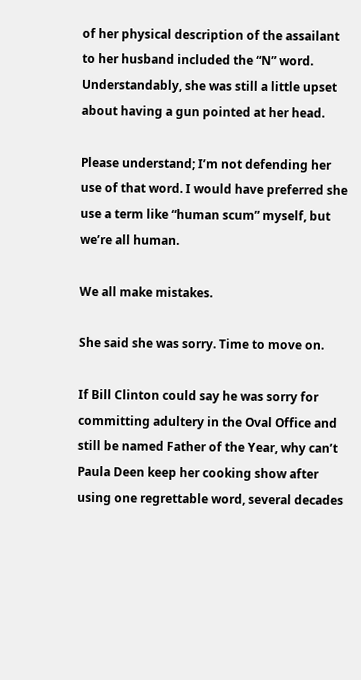of her physical description of the assailant to her husband included the “N” word. Understandably, she was still a little upset about having a gun pointed at her head.

Please understand; I’m not defending her use of that word. I would have preferred she use a term like “human scum” myself, but we’re all human.

We all make mistakes.

She said she was sorry. Time to move on.

If Bill Clinton could say he was sorry for committing adultery in the Oval Office and still be named Father of the Year, why can’t Paula Deen keep her cooking show after using one regrettable word, several decades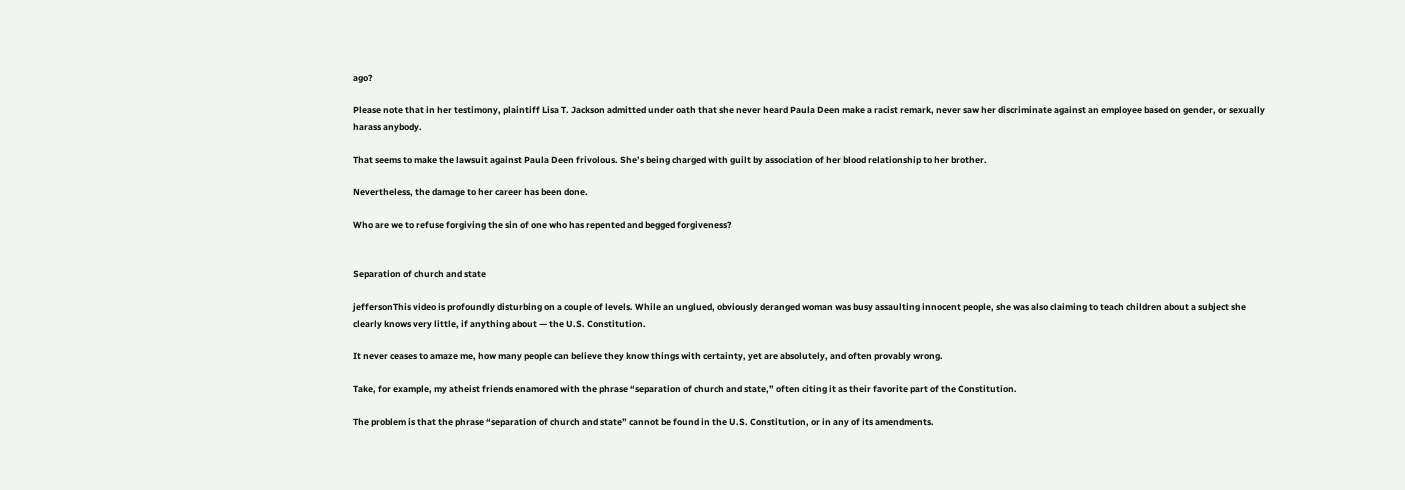ago?

Please note that in her testimony, plaintiff Lisa T. Jackson admitted under oath that she never heard Paula Deen make a racist remark, never saw her discriminate against an employee based on gender, or sexually harass anybody.

That seems to make the lawsuit against Paula Deen frivolous. She’s being charged with guilt by association of her blood relationship to her brother.

Nevertheless, the damage to her career has been done.

Who are we to refuse forgiving the sin of one who has repented and begged forgiveness?


Separation of church and state

jeffersonThis video is profoundly disturbing on a couple of levels. While an unglued, obviously deranged woman was busy assaulting innocent people, she was also claiming to teach children about a subject she clearly knows very little, if anything about — the U.S. Constitution.

It never ceases to amaze me, how many people can believe they know things with certainty, yet are absolutely, and often provably wrong.

Take, for example, my atheist friends enamored with the phrase “separation of church and state,” often citing it as their favorite part of the Constitution.

The problem is that the phrase “separation of church and state” cannot be found in the U.S. Constitution, or in any of its amendments.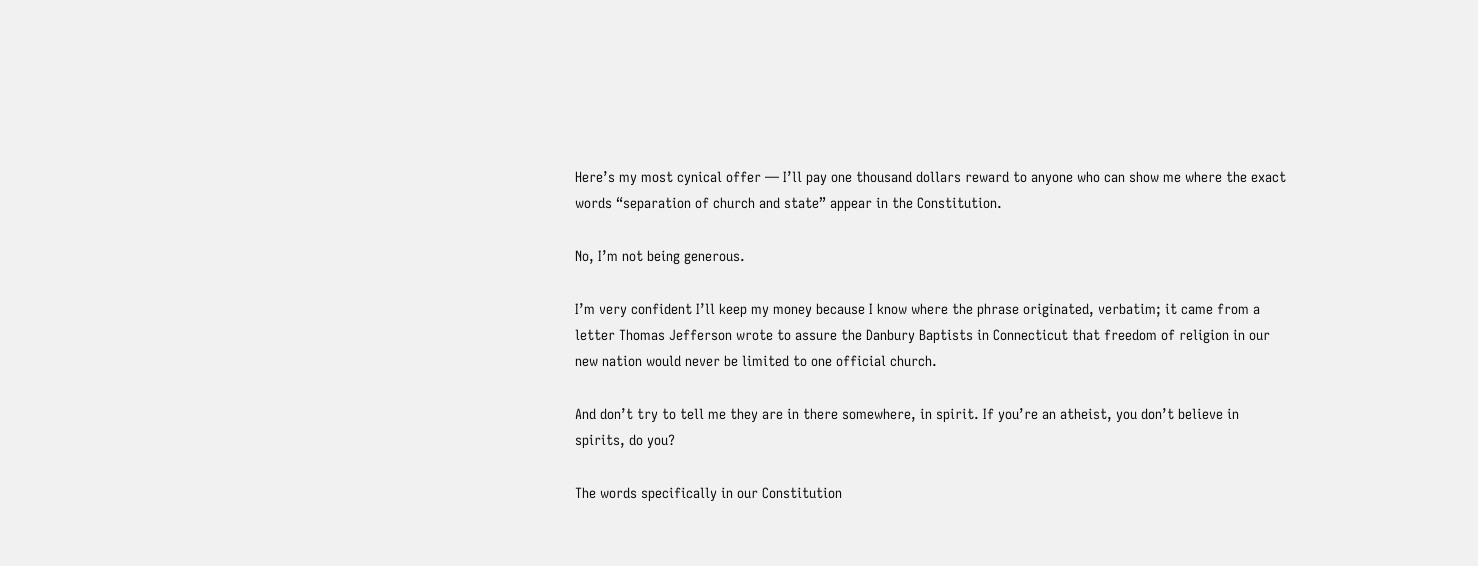Here’s my most cynical offer — I’ll pay one thousand dollars reward to anyone who can show me where the exact words “separation of church and state” appear in the Constitution.

No, I’m not being generous.

I’m very confident I’ll keep my money because I know where the phrase originated, verbatim; it came from a letter Thomas Jefferson wrote to assure the Danbury Baptists in Connecticut that freedom of religion in our new nation would never be limited to one official church.

And don’t try to tell me they are in there somewhere, in spirit. If you’re an atheist, you don’t believe in spirits, do you?

The words specifically in our Constitution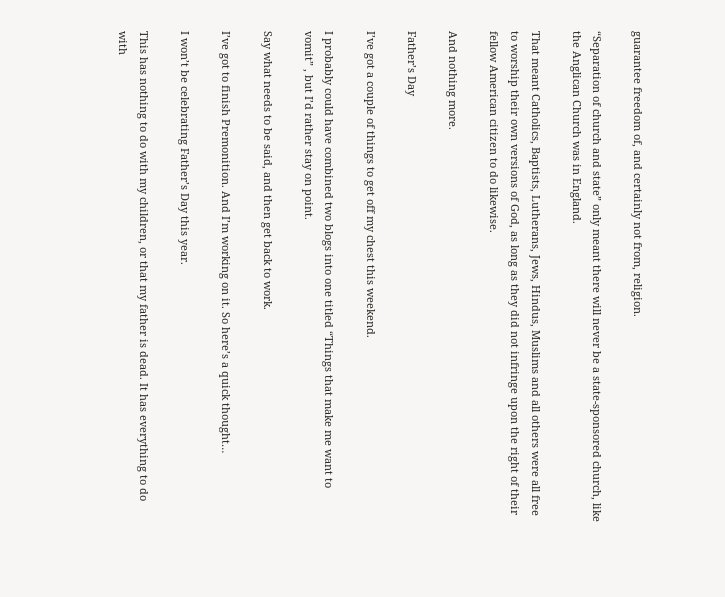guarantee freedom of, and certainly not from, religion.

“Separation of church and state” only meant there will never be a state-sponsored church, like the Anglican Church was in England.

That meant Catholics, Baptists, Lutherans, Jews, Hindus, Muslims and all others were all free to worship their own versions of God, as long as they did not infringe upon the right of their fellow American citizen to do likewise.

And nothing more.

Father’s Day

I’ve got a couple of things to get off my chest this weekend.

I probably could have combined two blogs into one titled “Things that make me want to vomit” , but I’d rather stay on point.

Say what needs to be said, and then get back to work.

I’ve got to finish Premonition. And I’m working on it. So here’s a quick thought…

I won’t be celebrating Father’s Day this year.

This has nothing to do with my children, or that my father is dead. It has everything to do with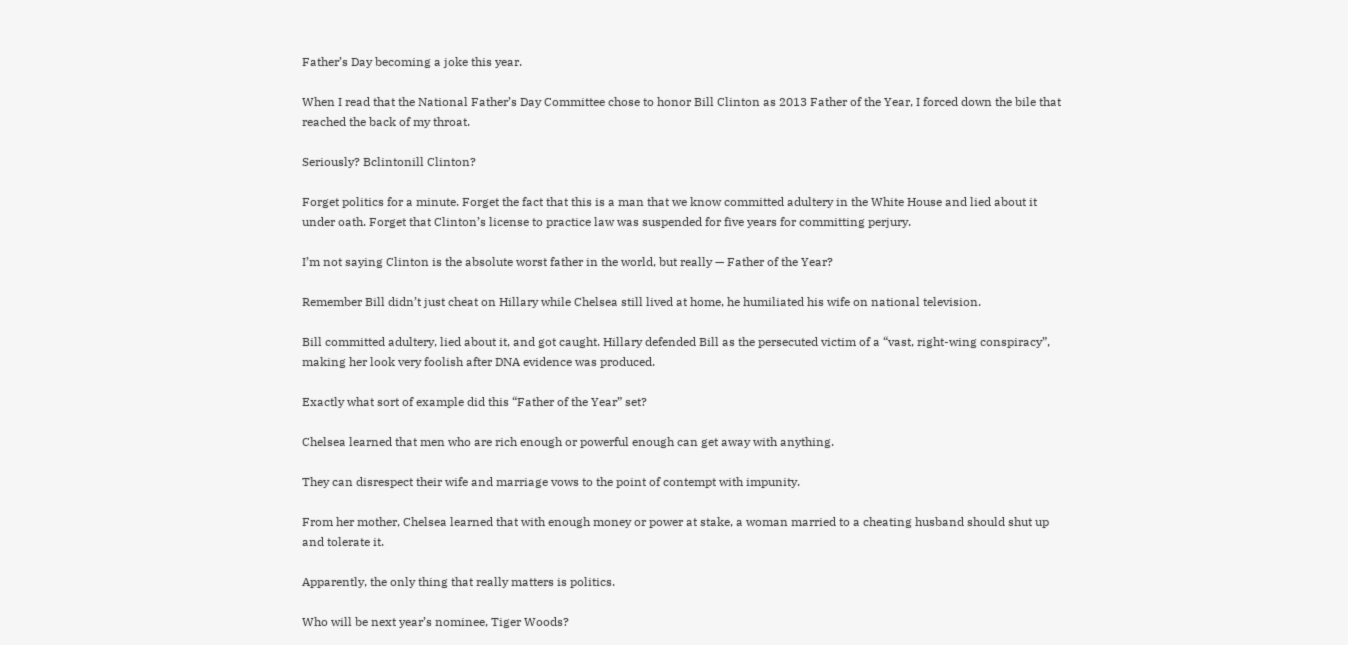Father’s Day becoming a joke this year.

When I read that the National Father’s Day Committee chose to honor Bill Clinton as 2013 Father of the Year, I forced down the bile that reached the back of my throat.

Seriously? Bclintonill Clinton?

Forget politics for a minute. Forget the fact that this is a man that we know committed adultery in the White House and lied about it under oath. Forget that Clinton’s license to practice law was suspended for five years for committing perjury.

I’m not saying Clinton is the absolute worst father in the world, but really — Father of the Year?

Remember Bill didn’t just cheat on Hillary while Chelsea still lived at home, he humiliated his wife on national television.

Bill committed adultery, lied about it, and got caught. Hillary defended Bill as the persecuted victim of a “vast, right-wing conspiracy”, making her look very foolish after DNA evidence was produced.

Exactly what sort of example did this “Father of the Year” set?

Chelsea learned that men who are rich enough or powerful enough can get away with anything.

They can disrespect their wife and marriage vows to the point of contempt with impunity.

From her mother, Chelsea learned that with enough money or power at stake, a woman married to a cheating husband should shut up and tolerate it.

Apparently, the only thing that really matters is politics.

Who will be next year’s nominee, Tiger Woods?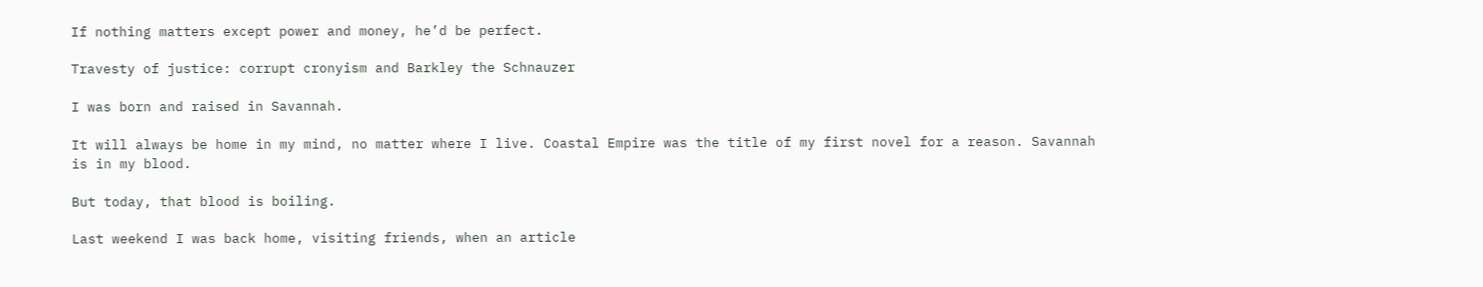If nothing matters except power and money, he’d be perfect.

Travesty of justice: corrupt cronyism and Barkley the Schnauzer

I was born and raised in Savannah.

It will always be home in my mind, no matter where I live. Coastal Empire was the title of my first novel for a reason. Savannah is in my blood.

But today, that blood is boiling.

Last weekend I was back home, visiting friends, when an article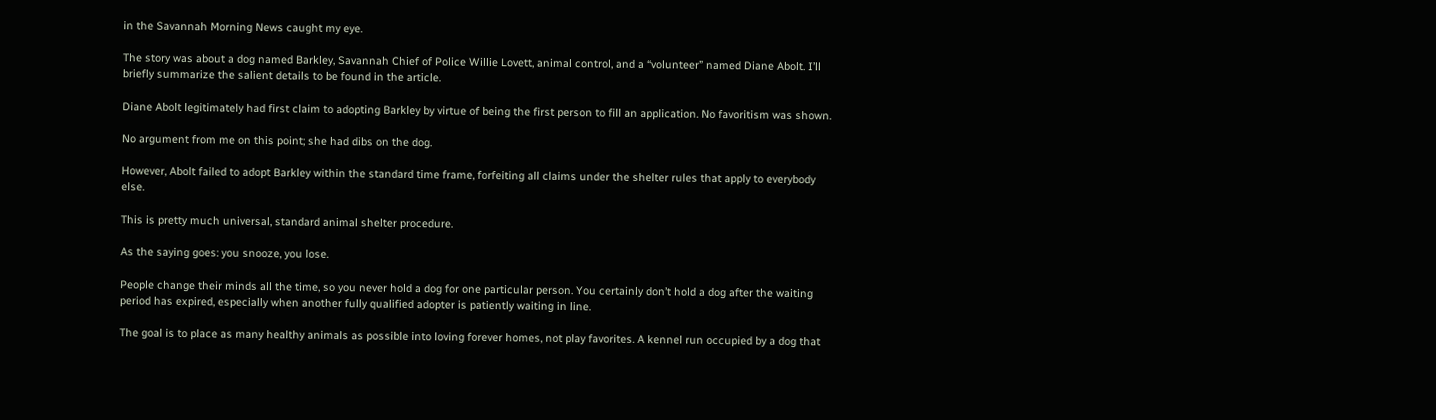in the Savannah Morning News caught my eye.

The story was about a dog named Barkley, Savannah Chief of Police Willie Lovett, animal control, and a “volunteer” named Diane Abolt. I’ll briefly summarize the salient details to be found in the article.

Diane Abolt legitimately had first claim to adopting Barkley by virtue of being the first person to fill an application. No favoritism was shown.

No argument from me on this point; she had dibs on the dog.

However, Abolt failed to adopt Barkley within the standard time frame, forfeiting all claims under the shelter rules that apply to everybody else.

This is pretty much universal, standard animal shelter procedure.

As the saying goes: you snooze, you lose.

People change their minds all the time, so you never hold a dog for one particular person. You certainly don’t hold a dog after the waiting period has expired, especially when another fully qualified adopter is patiently waiting in line.

The goal is to place as many healthy animals as possible into loving forever homes, not play favorites. A kennel run occupied by a dog that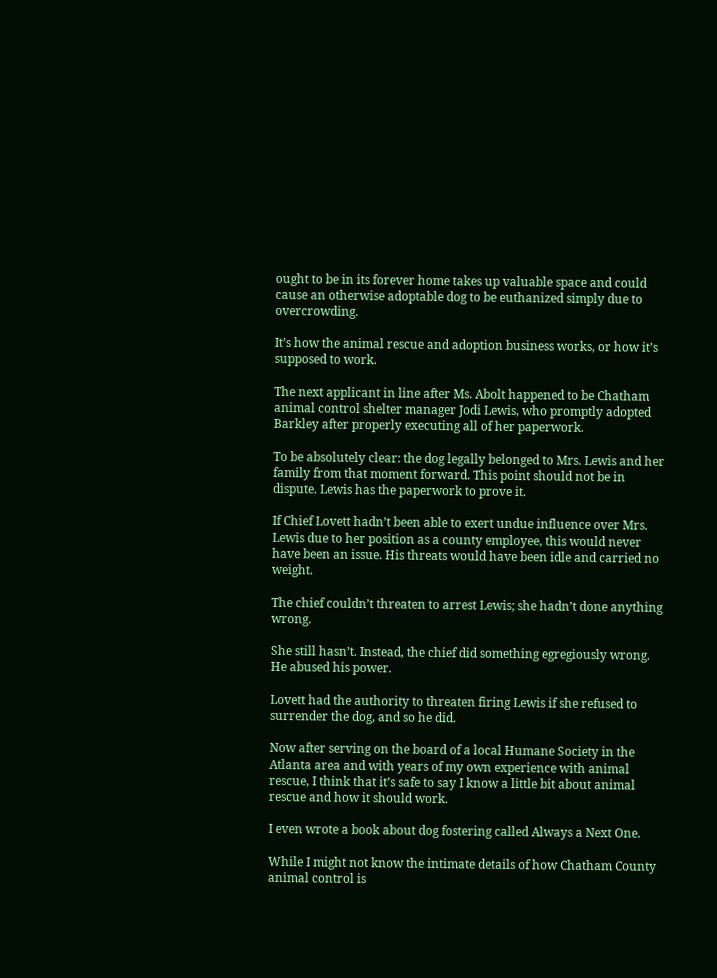ought to be in its forever home takes up valuable space and could cause an otherwise adoptable dog to be euthanized simply due to overcrowding.

It’s how the animal rescue and adoption business works, or how it’s supposed to work.

The next applicant in line after Ms. Abolt happened to be Chatham animal control shelter manager Jodi Lewis, who promptly adopted Barkley after properly executing all of her paperwork.

To be absolutely clear: the dog legally belonged to Mrs. Lewis and her family from that moment forward. This point should not be in dispute. Lewis has the paperwork to prove it.

If Chief Lovett hadn’t been able to exert undue influence over Mrs. Lewis due to her position as a county employee, this would never have been an issue. His threats would have been idle and carried no weight.

The chief couldn’t threaten to arrest Lewis; she hadn’t done anything wrong.

She still hasn’t. Instead, the chief did something egregiously wrong. He abused his power.

Lovett had the authority to threaten firing Lewis if she refused to surrender the dog, and so he did.

Now after serving on the board of a local Humane Society in the Atlanta area and with years of my own experience with animal rescue, I think that it’s safe to say I know a little bit about animal rescue and how it should work.

I even wrote a book about dog fostering called Always a Next One.

While I might not know the intimate details of how Chatham County animal control is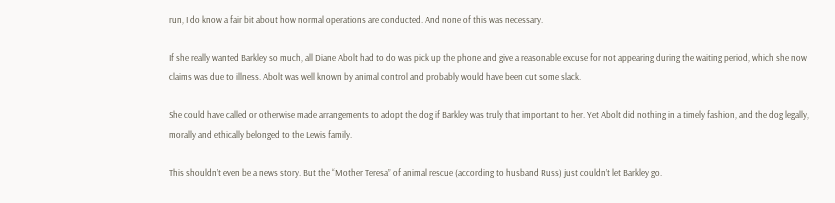run, I do know a fair bit about how normal operations are conducted. And none of this was necessary.

If she really wanted Barkley so much, all Diane Abolt had to do was pick up the phone and give a reasonable excuse for not appearing during the waiting period, which she now claims was due to illness. Abolt was well known by animal control and probably would have been cut some slack.

She could have called or otherwise made arrangements to adopt the dog if Barkley was truly that important to her. Yet Abolt did nothing in a timely fashion, and the dog legally, morally and ethically belonged to the Lewis family.

This shouldn’t even be a news story. But the “Mother Teresa” of animal rescue (according to husband Russ) just couldn’t let Barkley go.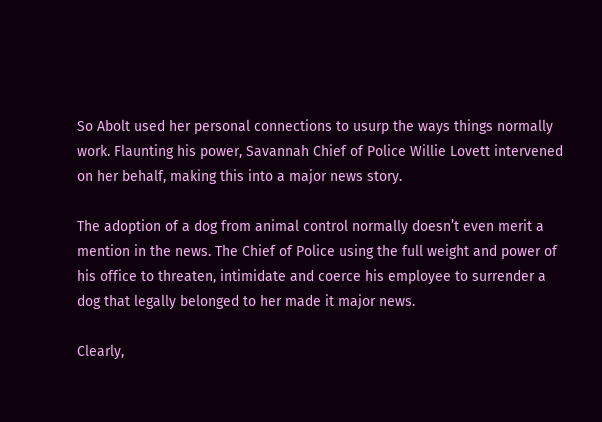So Abolt used her personal connections to usurp the ways things normally work. Flaunting his power, Savannah Chief of Police Willie Lovett intervened on her behalf, making this into a major news story.

The adoption of a dog from animal control normally doesn’t even merit a mention in the news. The Chief of Police using the full weight and power of his office to threaten, intimidate and coerce his employee to surrender a dog that legally belonged to her made it major news.

Clearly,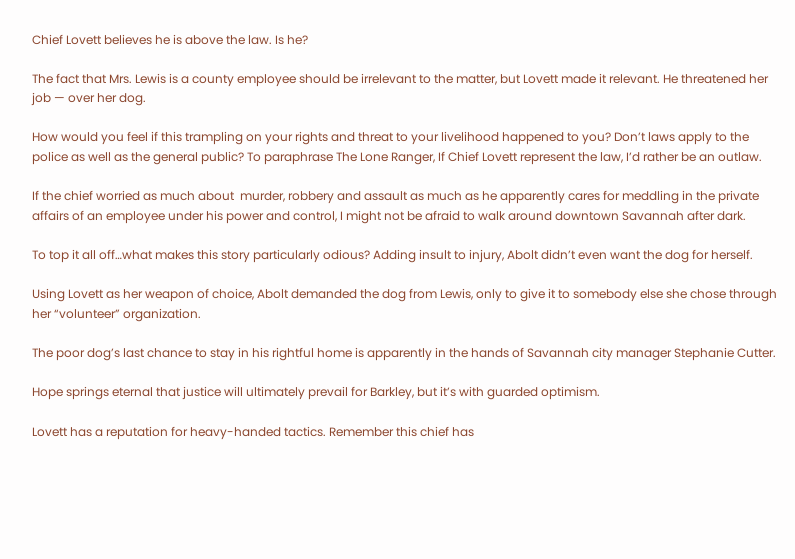Chief Lovett believes he is above the law. Is he?

The fact that Mrs. Lewis is a county employee should be irrelevant to the matter, but Lovett made it relevant. He threatened her job — over her dog.

How would you feel if this trampling on your rights and threat to your livelihood happened to you? Don’t laws apply to the police as well as the general public? To paraphrase The Lone Ranger, If Chief Lovett represent the law, I’d rather be an outlaw.

If the chief worried as much about  murder, robbery and assault as much as he apparently cares for meddling in the private affairs of an employee under his power and control, I might not be afraid to walk around downtown Savannah after dark.

To top it all off…what makes this story particularly odious? Adding insult to injury, Abolt didn’t even want the dog for herself.

Using Lovett as her weapon of choice, Abolt demanded the dog from Lewis, only to give it to somebody else she chose through her “volunteer” organization.

The poor dog’s last chance to stay in his rightful home is apparently in the hands of Savannah city manager Stephanie Cutter.

Hope springs eternal that justice will ultimately prevail for Barkley, but it’s with guarded optimism.

Lovett has a reputation for heavy-handed tactics. Remember this chief has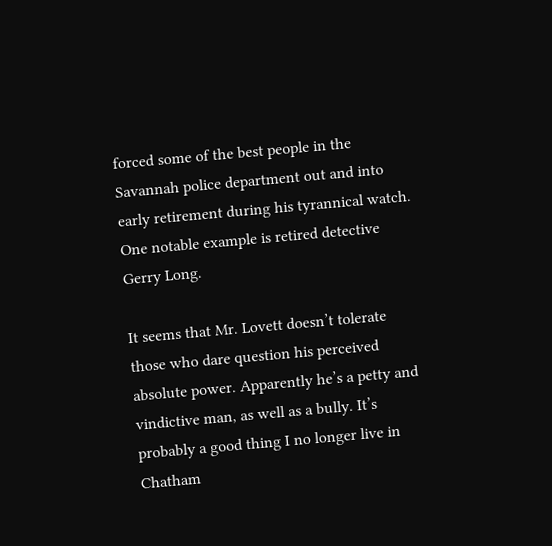forced some of the best people in the Savannah police department out and into early retirement during his tyrannical watch. One notable example is retired detective Gerry Long.

It seems that Mr. Lovett doesn’t tolerate those who dare question his perceived absolute power. Apparently he’s a petty and vindictive man, as well as a bully. It’s probably a good thing I no longer live in Chatham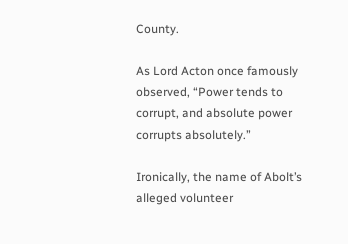County.

As Lord Acton once famously observed, “Power tends to corrupt, and absolute power corrupts absolutely.”

Ironically, the name of Abolt’s alleged volunteer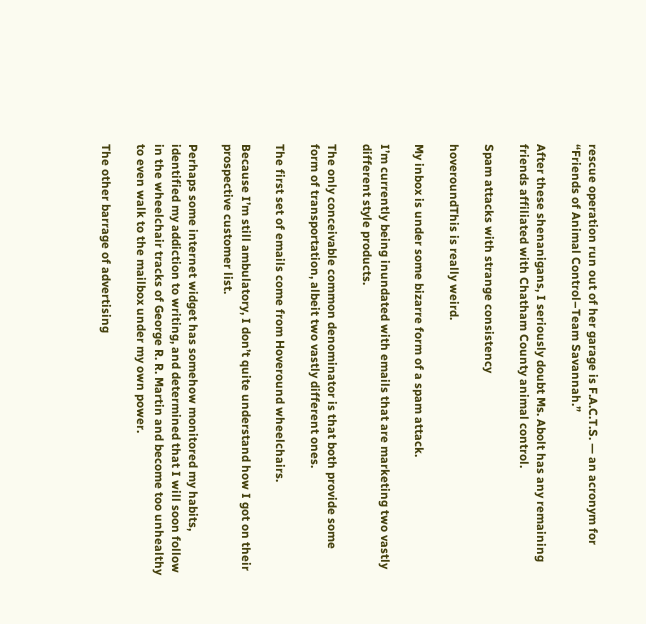rescue operation run out of her garage is F.A.C.T.S. — an acronym for “Friends of Animal Control–Team Savannah.”

After these shenanigans, I seriously doubt Ms. Abolt has any remaining friends affiliated with Chatham County animal control.

Spam attacks with strange consistency

hoveroundThis is really weird.

My inbox is under some bizarre form of a spam attack.

I’m currently being inundated with emails that are marketing two vastly different style products.

The only conceivable common denominator is that both provide some form of transportation, albeit two vastly different ones.

The first set of emails come from Hoveround wheelchairs.

Because I’m still ambulatory, I don’t quite understand how I got on their prospective customer list.

Perhaps some internet widget has somehow monitored my habits, identified my addiction to writing, and determined that I will soon follow in the wheelchair tracks of George R. R. Martin and become too unhealthy to even walk to the mailbox under my own power.

The other barrage of advertising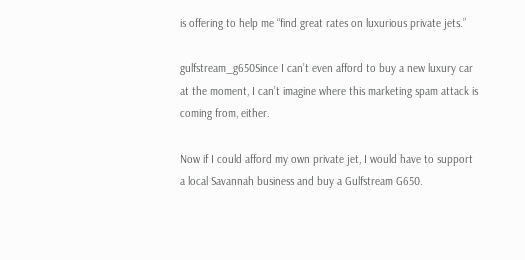is offering to help me “find great rates on luxurious private jets.”

gulfstream_g650Since I can’t even afford to buy a new luxury car at the moment, I can’t imagine where this marketing spam attack is coming from, either.

Now if I could afford my own private jet, I would have to support a local Savannah business and buy a Gulfstream G650.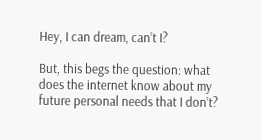Hey, I can dream, can’t I?

But, this begs the question: what does the internet know about my future personal needs that I don’t?